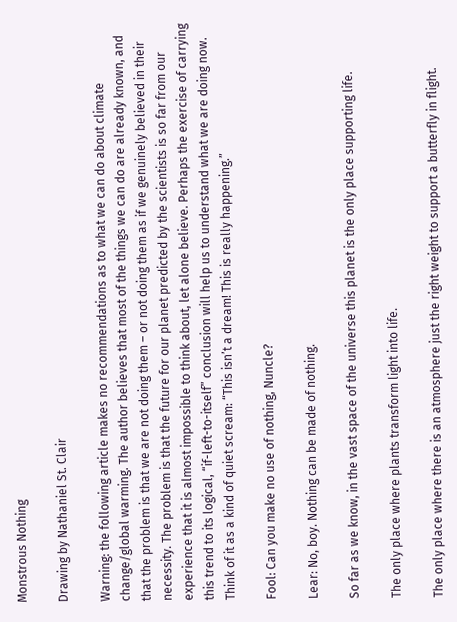Monstrous Nothing

Drawing by Nathaniel St. Clair

Warning: the following article makes no recommendations as to what we can do about climate change/global warming. The author believes that most of the things we can do are already known, and that the problem is that we are not doing them – or not doing them as if we genuinely believed in their necessity. The problem is that the future for our planet predicted by the scientists is so far from our experience that it is almost impossible to think about, let alone believe. Perhaps the exercise of carrying this trend to its logical, “if-left-to-itself” conclusion will help us to understand what we are doing now. Think of it as a kind of quiet scream: “This isn’t a dream! This is really happening.”

Fool: Can you make no use of nothing, Nuncle?

Lear: No, boy. Nothing can be made of nothing.

So far as we know, in the vast space of the universe this planet is the only place supporting life.

The only place where plants transform light into life.

The only place where there is an atmosphere just the right weight to support a butterfly in flight.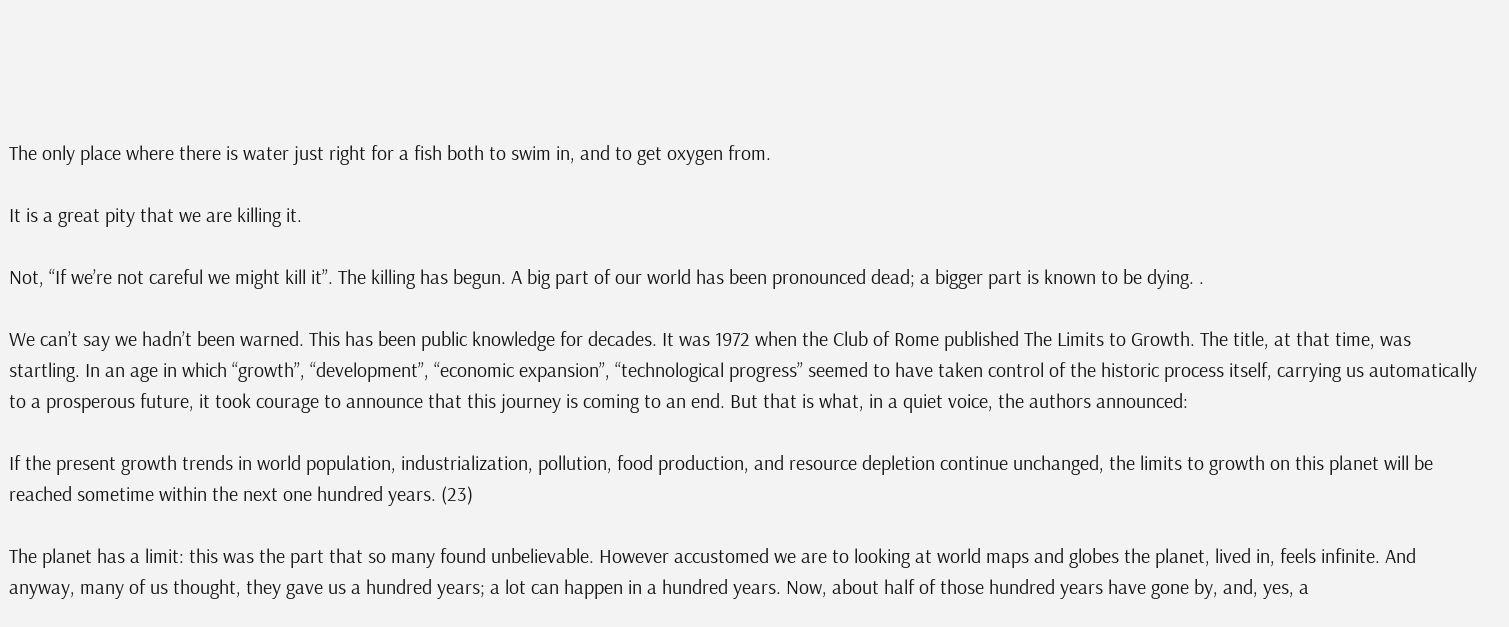The only place where there is water just right for a fish both to swim in, and to get oxygen from.

It is a great pity that we are killing it.

Not, “If we’re not careful we might kill it”. The killing has begun. A big part of our world has been pronounced dead; a bigger part is known to be dying. .

We can’t say we hadn’t been warned. This has been public knowledge for decades. It was 1972 when the Club of Rome published The Limits to Growth. The title, at that time, was startling. In an age in which “growth”, “development”, “economic expansion”, “technological progress” seemed to have taken control of the historic process itself, carrying us automatically to a prosperous future, it took courage to announce that this journey is coming to an end. But that is what, in a quiet voice, the authors announced:

If the present growth trends in world population, industrialization, pollution, food production, and resource depletion continue unchanged, the limits to growth on this planet will be reached sometime within the next one hundred years. (23)

The planet has a limit: this was the part that so many found unbelievable. However accustomed we are to looking at world maps and globes the planet, lived in, feels infinite. And anyway, many of us thought, they gave us a hundred years; a lot can happen in a hundred years. Now, about half of those hundred years have gone by, and, yes, a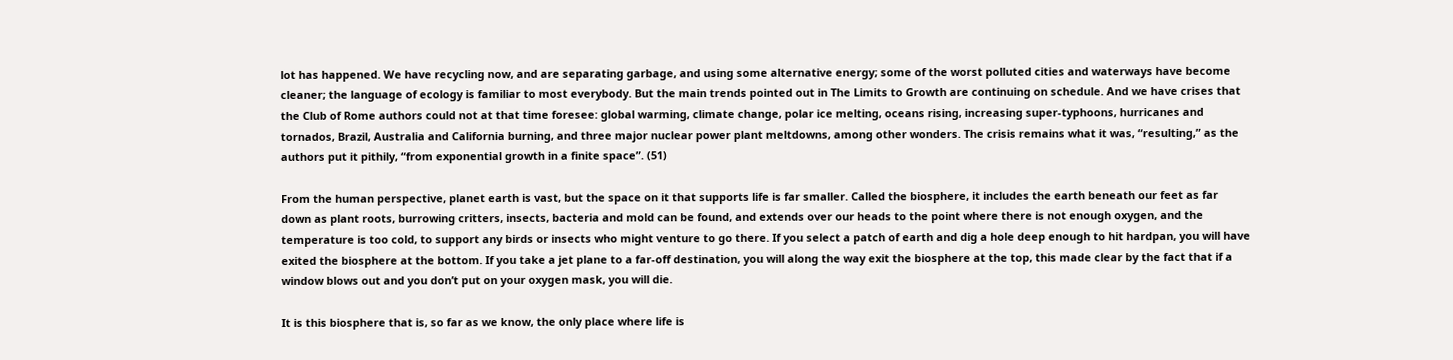lot has happened. We have recycling now, and are separating garbage, and using some alternative energy; some of the worst polluted cities and waterways have become cleaner; the language of ecology is familiar to most everybody. But the main trends pointed out in The Limits to Growth are continuing on schedule. And we have crises that the Club of Rome authors could not at that time foresee: global warming, climate change, polar ice melting, oceans rising, increasing super-typhoons, hurricanes and tornados, Brazil, Australia and California burning, and three major nuclear power plant meltdowns, among other wonders. The crisis remains what it was, “resulting,” as the authors put it pithily, “from exponential growth in a finite space”. (51)

From the human perspective, planet earth is vast, but the space on it that supports life is far smaller. Called the biosphere, it includes the earth beneath our feet as far down as plant roots, burrowing critters, insects, bacteria and mold can be found, and extends over our heads to the point where there is not enough oxygen, and the temperature is too cold, to support any birds or insects who might venture to go there. If you select a patch of earth and dig a hole deep enough to hit hardpan, you will have exited the biosphere at the bottom. If you take a jet plane to a far-off destination, you will along the way exit the biosphere at the top, this made clear by the fact that if a window blows out and you don’t put on your oxygen mask, you will die.

It is this biosphere that is, so far as we know, the only place where life is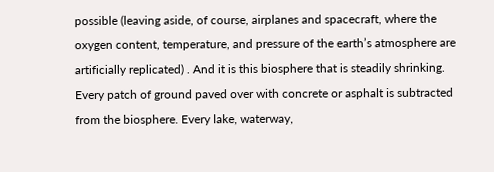possible (leaving aside, of course, airplanes and spacecraft, where the oxygen content, temperature, and pressure of the earth’s atmosphere are artificially replicated) . And it is this biosphere that is steadily shrinking. Every patch of ground paved over with concrete or asphalt is subtracted from the biosphere. Every lake, waterway,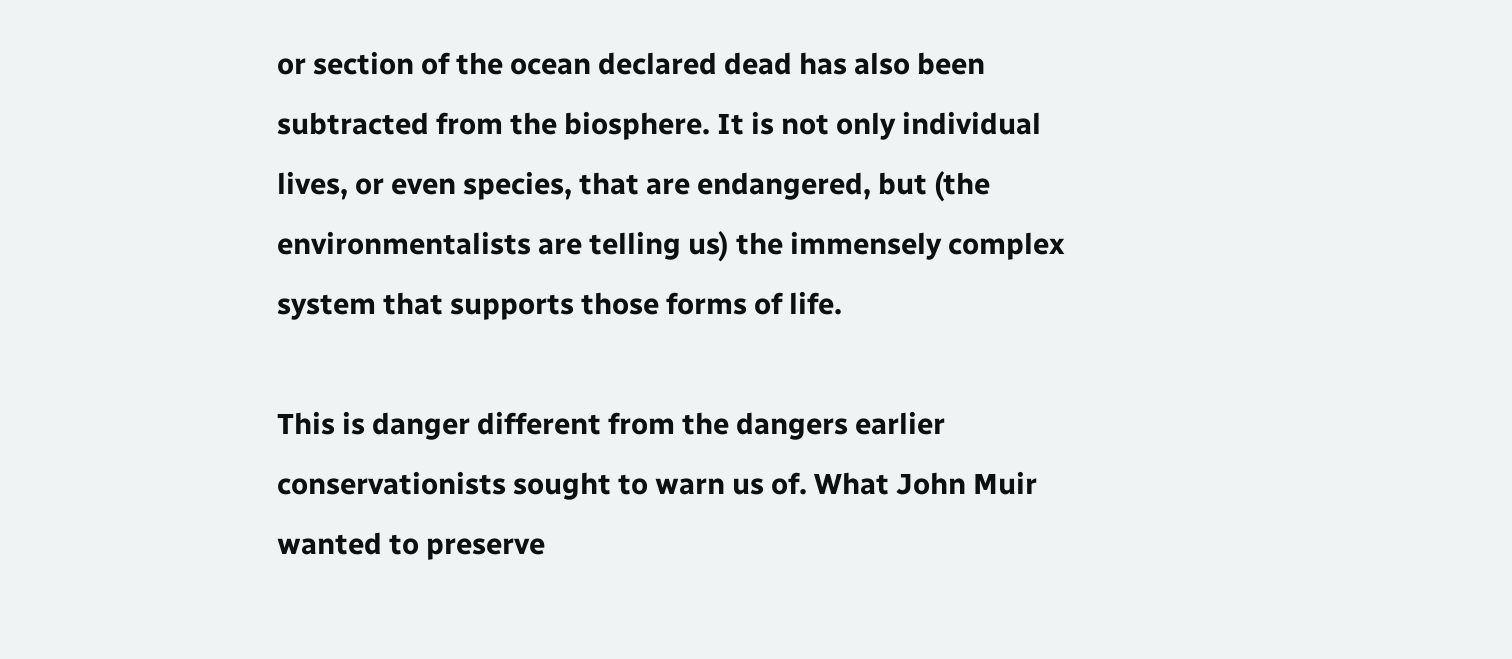or section of the ocean declared dead has also been subtracted from the biosphere. It is not only individual lives, or even species, that are endangered, but (the environmentalists are telling us) the immensely complex system that supports those forms of life.

This is danger different from the dangers earlier conservationists sought to warn us of. What John Muir wanted to preserve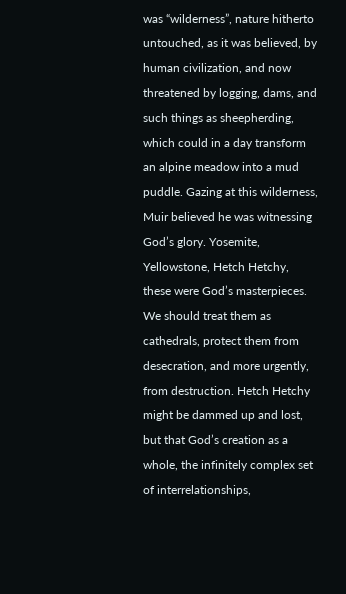was “wilderness”, nature hitherto untouched, as it was believed, by human civilization, and now threatened by logging, dams, and such things as sheepherding, which could in a day transform an alpine meadow into a mud puddle. Gazing at this wilderness, Muir believed he was witnessing God’s glory. Yosemite, Yellowstone, Hetch Hetchy, these were God’s masterpieces. We should treat them as cathedrals, protect them from desecration, and more urgently, from destruction. Hetch Hetchy might be dammed up and lost, but that God’s creation as a whole, the infinitely complex set of interrelationships,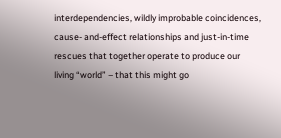interdependencies, wildly improbable coincidences, cause- and-effect relationships and just-in-time rescues that together operate to produce our living “world” – that this might go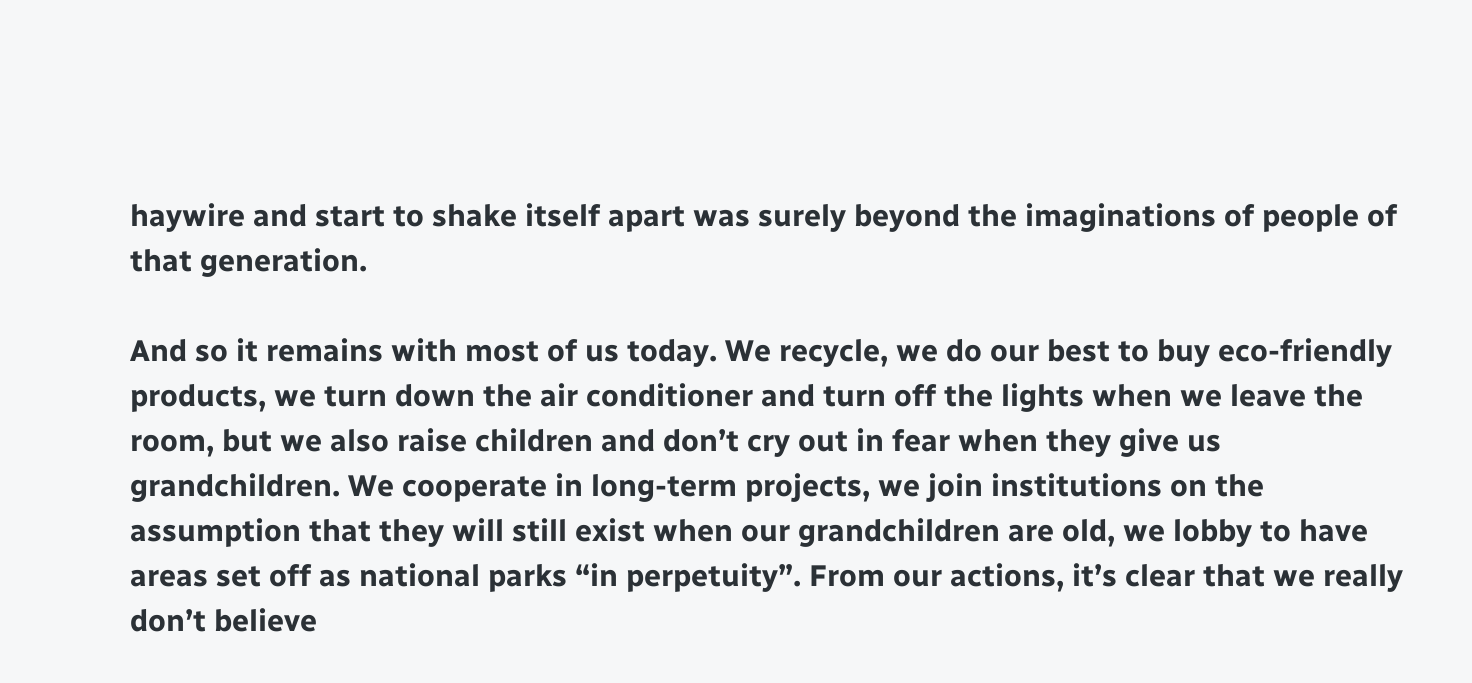haywire and start to shake itself apart was surely beyond the imaginations of people of that generation.

And so it remains with most of us today. We recycle, we do our best to buy eco-friendly products, we turn down the air conditioner and turn off the lights when we leave the room, but we also raise children and don’t cry out in fear when they give us grandchildren. We cooperate in long-term projects, we join institutions on the assumption that they will still exist when our grandchildren are old, we lobby to have areas set off as national parks “in perpetuity”. From our actions, it’s clear that we really don’t believe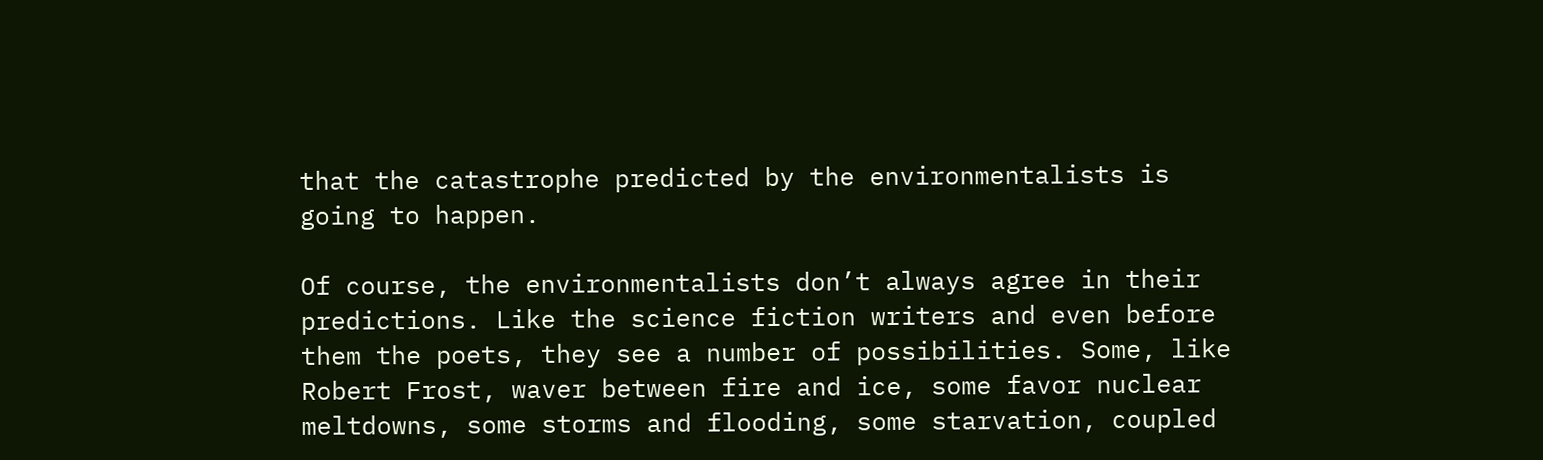that the catastrophe predicted by the environmentalists is going to happen.

Of course, the environmentalists don’t always agree in their predictions. Like the science fiction writers and even before them the poets, they see a number of possibilities. Some, like Robert Frost, waver between fire and ice, some favor nuclear meltdowns, some storms and flooding, some starvation, coupled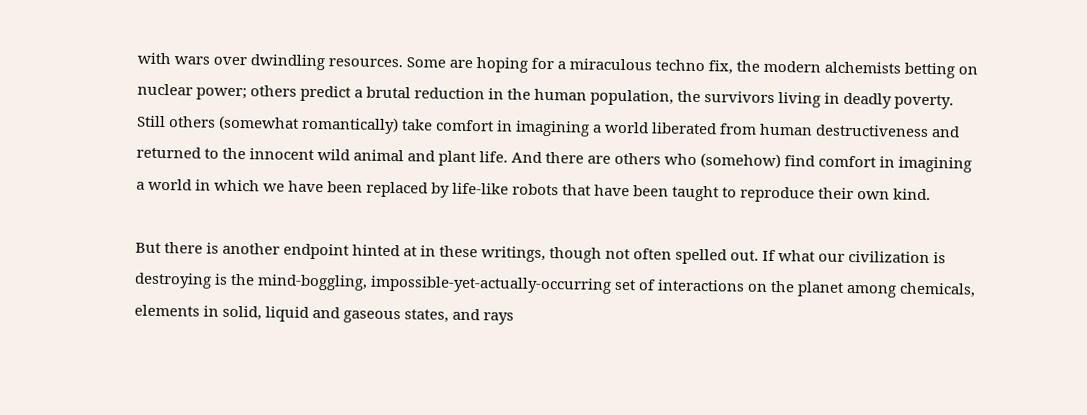with wars over dwindling resources. Some are hoping for a miraculous techno fix, the modern alchemists betting on nuclear power; others predict a brutal reduction in the human population, the survivors living in deadly poverty. Still others (somewhat romantically) take comfort in imagining a world liberated from human destructiveness and returned to the innocent wild animal and plant life. And there are others who (somehow) find comfort in imagining a world in which we have been replaced by life-like robots that have been taught to reproduce their own kind.

But there is another endpoint hinted at in these writings, though not often spelled out. If what our civilization is destroying is the mind-boggling, impossible-yet-actually-occurring set of interactions on the planet among chemicals, elements in solid, liquid and gaseous states, and rays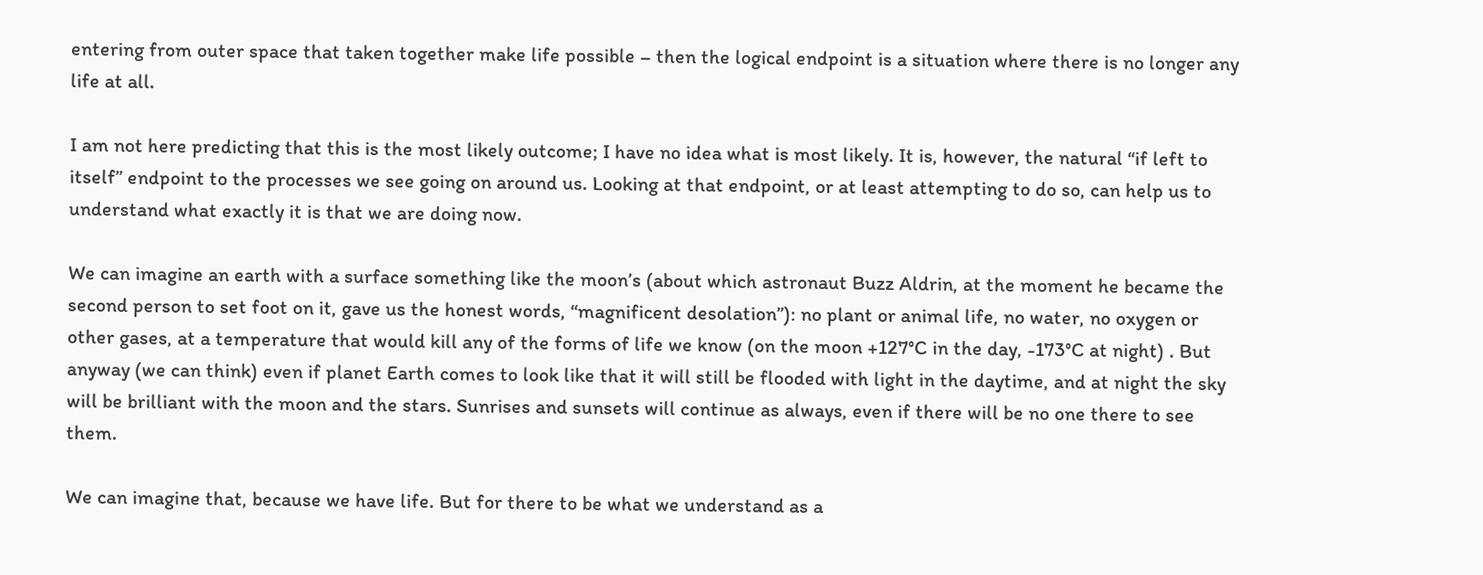entering from outer space that taken together make life possible – then the logical endpoint is a situation where there is no longer any life at all.

I am not here predicting that this is the most likely outcome; I have no idea what is most likely. It is, however, the natural “if left to itself” endpoint to the processes we see going on around us. Looking at that endpoint, or at least attempting to do so, can help us to understand what exactly it is that we are doing now.

We can imagine an earth with a surface something like the moon’s (about which astronaut Buzz Aldrin, at the moment he became the second person to set foot on it, gave us the honest words, “magnificent desolation”): no plant or animal life, no water, no oxygen or other gases, at a temperature that would kill any of the forms of life we know (on the moon +127°C in the day, -173°C at night) . But anyway (we can think) even if planet Earth comes to look like that it will still be flooded with light in the daytime, and at night the sky will be brilliant with the moon and the stars. Sunrises and sunsets will continue as always, even if there will be no one there to see them.

We can imagine that, because we have life. But for there to be what we understand as a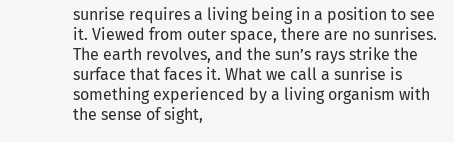sunrise requires a living being in a position to see it. Viewed from outer space, there are no sunrises. The earth revolves, and the sun’s rays strike the surface that faces it. What we call a sunrise is something experienced by a living organism with the sense of sight,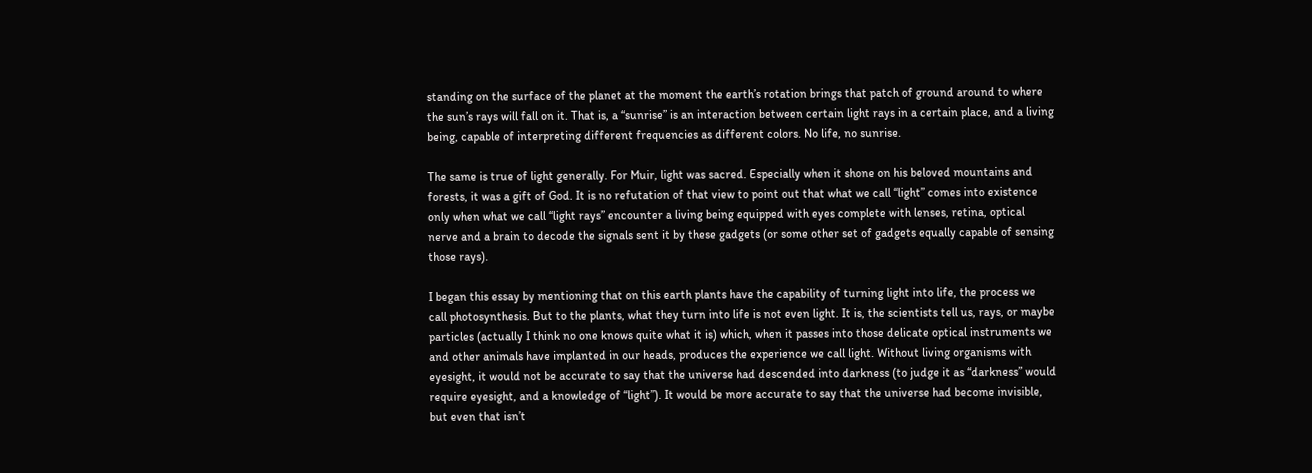standing on the surface of the planet at the moment the earth’s rotation brings that patch of ground around to where the sun’s rays will fall on it. That is, a “sunrise” is an interaction between certain light rays in a certain place, and a living being, capable of interpreting different frequencies as different colors. No life, no sunrise.

The same is true of light generally. For Muir, light was sacred. Especially when it shone on his beloved mountains and forests, it was a gift of God. It is no refutation of that view to point out that what we call “light” comes into existence only when what we call “light rays” encounter a living being equipped with eyes complete with lenses, retina, optical nerve and a brain to decode the signals sent it by these gadgets (or some other set of gadgets equally capable of sensing those rays).

I began this essay by mentioning that on this earth plants have the capability of turning light into life, the process we call photosynthesis. But to the plants, what they turn into life is not even light. It is, the scientists tell us, rays, or maybe particles (actually I think no one knows quite what it is) which, when it passes into those delicate optical instruments we and other animals have implanted in our heads, produces the experience we call light. Without living organisms with eyesight, it would not be accurate to say that the universe had descended into darkness (to judge it as “darkness” would require eyesight, and a knowledge of “light”). It would be more accurate to say that the universe had become invisible, but even that isn’t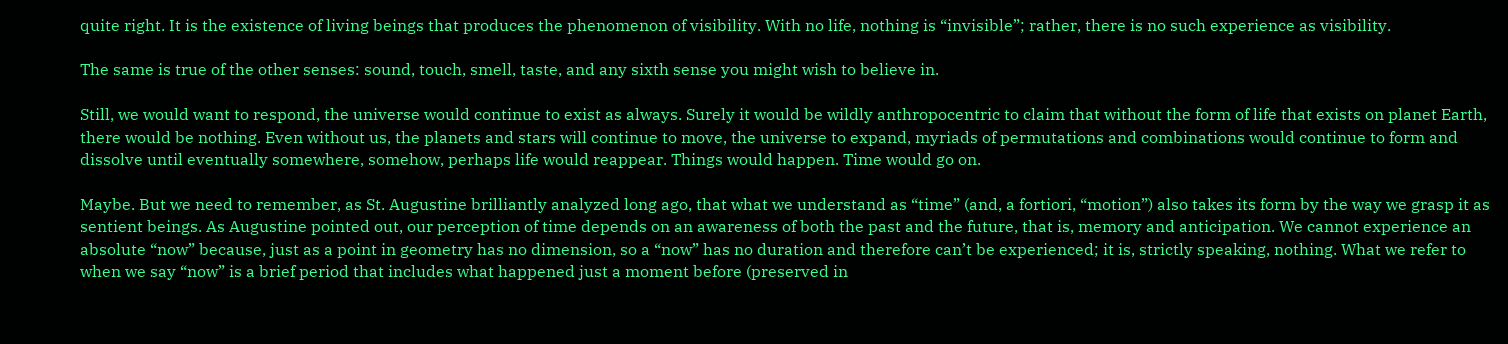quite right. It is the existence of living beings that produces the phenomenon of visibility. With no life, nothing is “invisible”; rather, there is no such experience as visibility.

The same is true of the other senses: sound, touch, smell, taste, and any sixth sense you might wish to believe in.

Still, we would want to respond, the universe would continue to exist as always. Surely it would be wildly anthropocentric to claim that without the form of life that exists on planet Earth, there would be nothing. Even without us, the planets and stars will continue to move, the universe to expand, myriads of permutations and combinations would continue to form and dissolve until eventually somewhere, somehow, perhaps life would reappear. Things would happen. Time would go on.

Maybe. But we need to remember, as St. Augustine brilliantly analyzed long ago, that what we understand as “time” (and, a fortiori, “motion”) also takes its form by the way we grasp it as sentient beings. As Augustine pointed out, our perception of time depends on an awareness of both the past and the future, that is, memory and anticipation. We cannot experience an absolute “now” because, just as a point in geometry has no dimension, so a “now” has no duration and therefore can’t be experienced; it is, strictly speaking, nothing. What we refer to when we say “now” is a brief period that includes what happened just a moment before (preserved in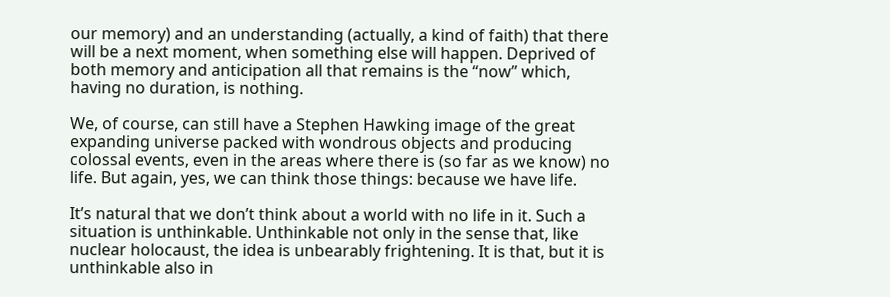our memory) and an understanding (actually, a kind of faith) that there will be a next moment, when something else will happen. Deprived of both memory and anticipation all that remains is the “now” which, having no duration, is nothing.

We, of course, can still have a Stephen Hawking image of the great expanding universe packed with wondrous objects and producing colossal events, even in the areas where there is (so far as we know) no life. But again, yes, we can think those things: because we have life.

It’s natural that we don’t think about a world with no life in it. Such a situation is unthinkable. Unthinkable not only in the sense that, like nuclear holocaust, the idea is unbearably frightening. It is that, but it is unthinkable also in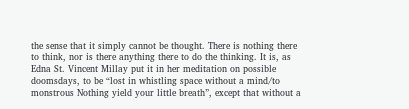the sense that it simply cannot be thought. There is nothing there to think, nor is there anything there to do the thinking. It is, as Edna St. Vincent Millay put it in her meditation on possible doomsdays, to be “lost in whistling space without a mind/to monstrous Nothing yield your little breath”, except that without a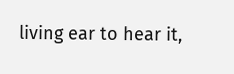living ear to hear it,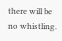there will be no whistling.